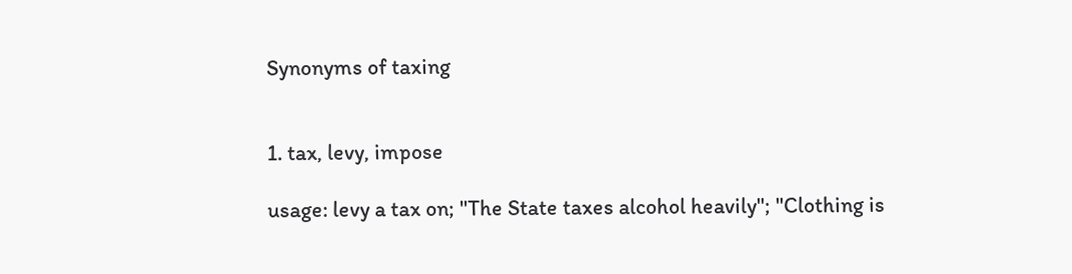Synonyms of taxing


1. tax, levy, impose

usage: levy a tax on; "The State taxes alcohol heavily"; "Clothing is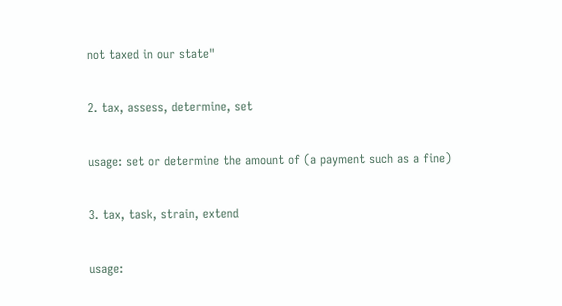not taxed in our state"

2. tax, assess, determine, set

usage: set or determine the amount of (a payment such as a fine)

3. tax, task, strain, extend

usage: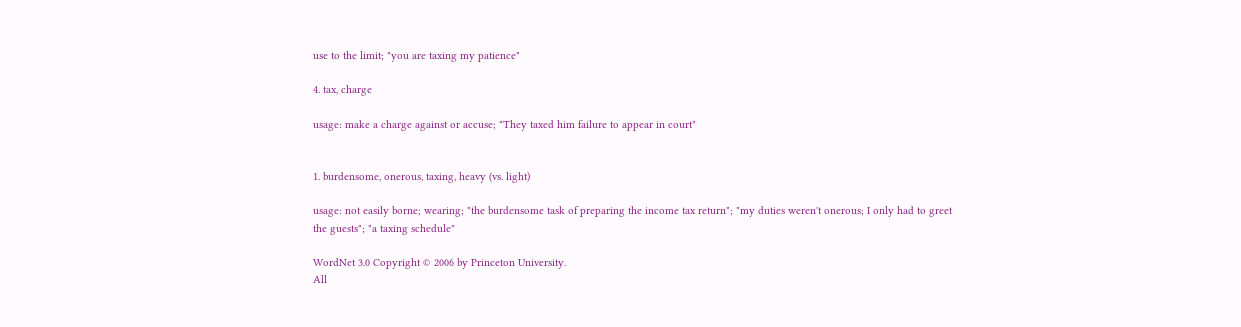use to the limit; "you are taxing my patience"

4. tax, charge

usage: make a charge against or accuse; "They taxed him failure to appear in court"


1. burdensome, onerous, taxing, heavy (vs. light)

usage: not easily borne; wearing; "the burdensome task of preparing the income tax return"; "my duties weren't onerous; I only had to greet the guests"; "a taxing schedule"

WordNet 3.0 Copyright © 2006 by Princeton University.
All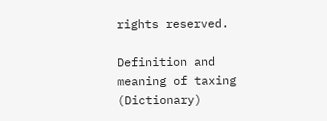rights reserved.

Definition and meaning of taxing (Dictionary)